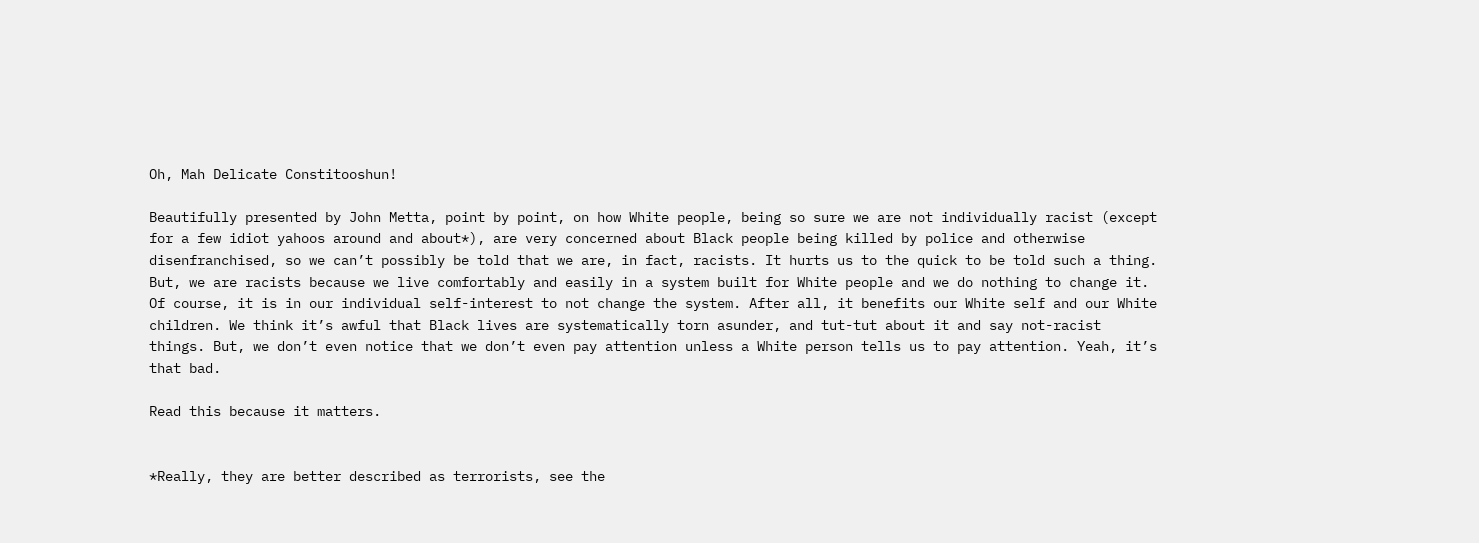Oh, Mah Delicate Constitooshun!

Beautifully presented by John Metta, point by point, on how White people, being so sure we are not individually racist (except for a few idiot yahoos around and about*), are very concerned about Black people being killed by police and otherwise disenfranchised, so we can’t possibly be told that we are, in fact, racists. It hurts us to the quick to be told such a thing. But, we are racists because we live comfortably and easily in a system built for White people and we do nothing to change it. Of course, it is in our individual self-interest to not change the system. After all, it benefits our White self and our White children. We think it’s awful that Black lives are systematically torn asunder, and tut-tut about it and say not-racist things. But, we don’t even notice that we don’t even pay attention unless a White person tells us to pay attention. Yeah, it’s that bad.

Read this because it matters.


*Really, they are better described as terrorists, see the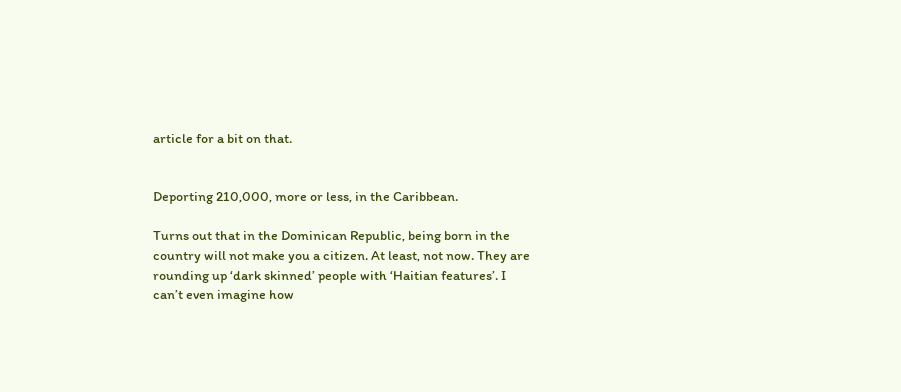article for a bit on that.


Deporting 210,000, more or less, in the Caribbean.

Turns out that in the Dominican Republic, being born in the country will not make you a citizen. At least, not now. They are rounding up ‘dark skinned’ people with ‘Haitian features’. I can’t even imagine how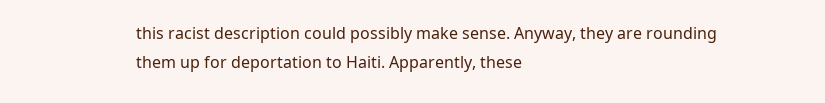this racist description could possibly make sense. Anyway, they are rounding them up for deportation to Haiti. Apparently, these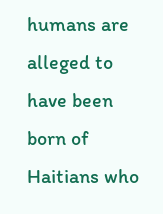humans are alleged to have been born of Haitians who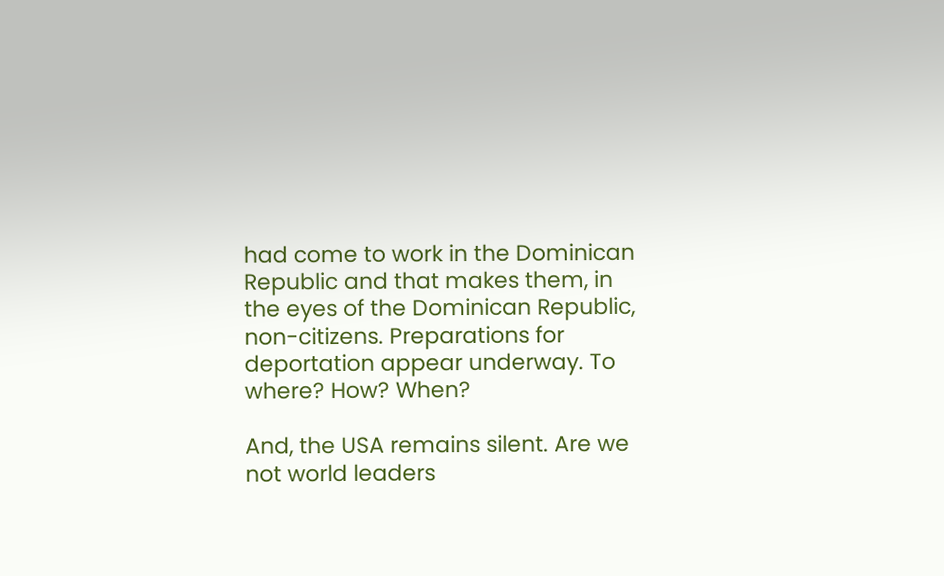had come to work in the Dominican Republic and that makes them, in the eyes of the Dominican Republic, non-citizens. Preparations for deportation appear underway. To where? How? When?

And, the USA remains silent. Are we not world leaders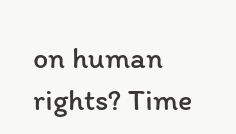on human rights? Time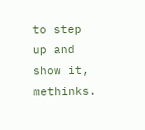to step up and show it, methinks.